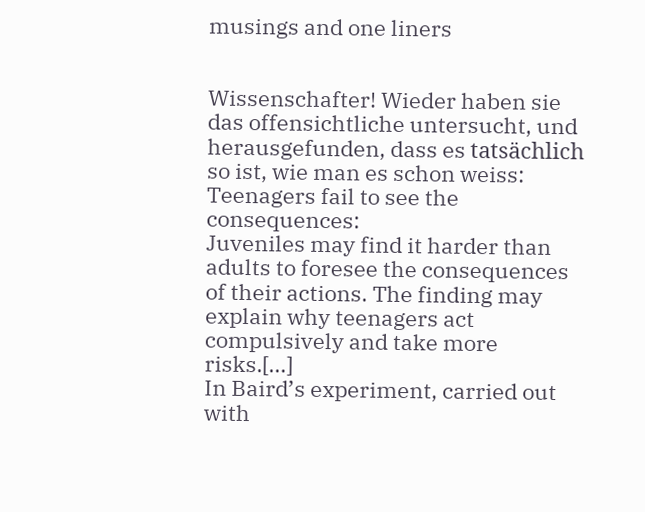musings and one liners


Wissenschafter! Wieder haben sie das offensichtliche untersucht, und herausgefunden, dass es tatsächlich so ist, wie man es schon weiss: Teenagers fail to see the consequences:
Juveniles may find it harder than adults to foresee the consequences of their actions. The finding may explain why teenagers act compulsively and take more risks.[…]
In Baird’s experiment, carried out with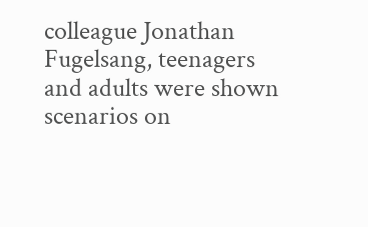colleague Jonathan Fugelsang, teenagers and adults were shown scenarios on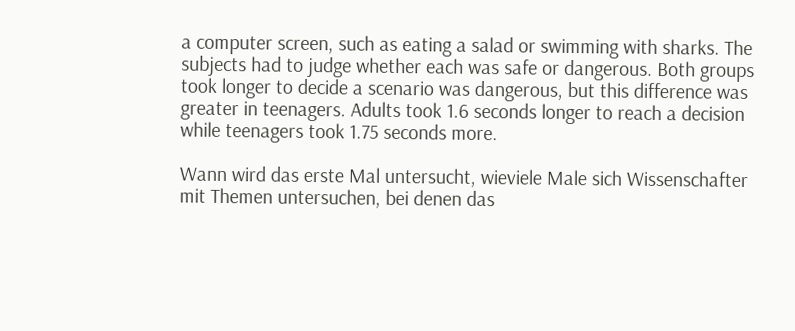a computer screen, such as eating a salad or swimming with sharks. The subjects had to judge whether each was safe or dangerous. Both groups took longer to decide a scenario was dangerous, but this difference was greater in teenagers. Adults took 1.6 seconds longer to reach a decision while teenagers took 1.75 seconds more.

Wann wird das erste Mal untersucht, wieviele Male sich Wissenschafter mit Themen untersuchen, bei denen das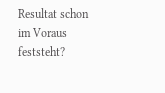Resultat schon im Voraus feststeht?